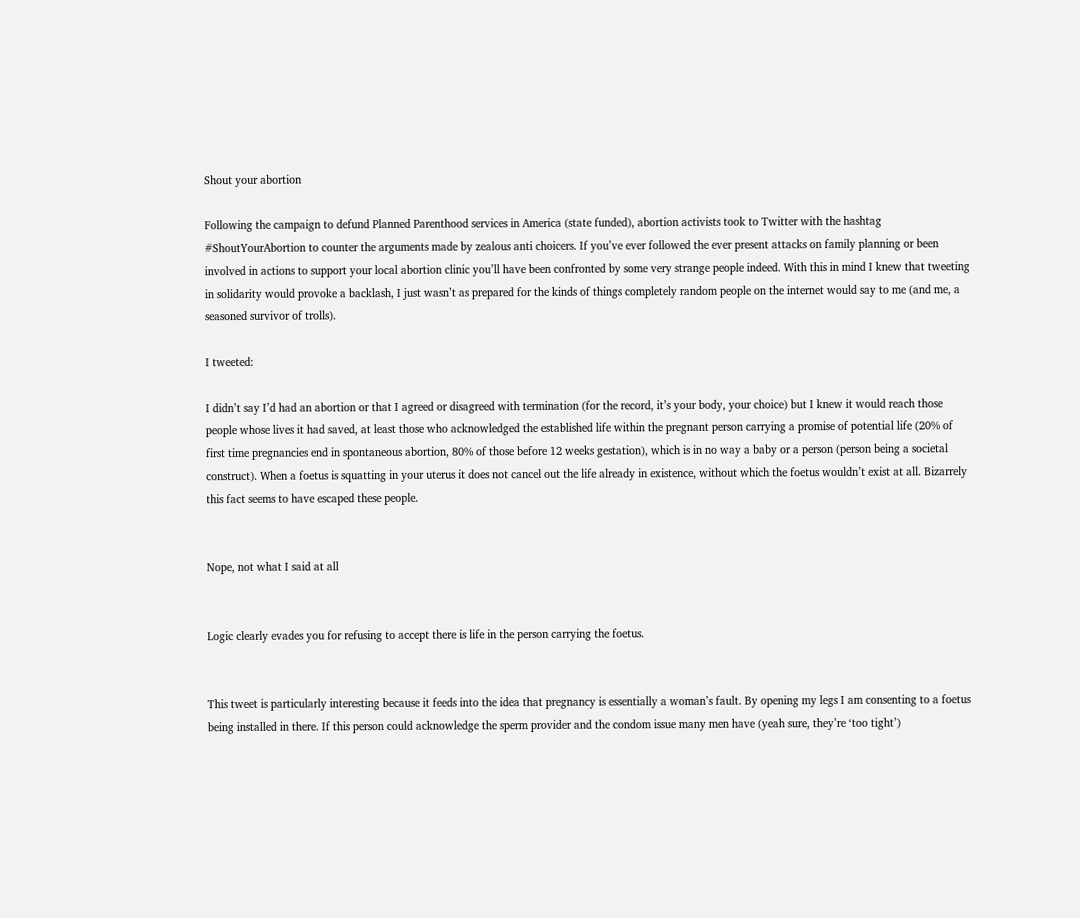Shout your abortion

Following the campaign to defund Planned Parenthood services in America (state funded), abortion activists took to Twitter with the hashtag #ShoutYourAbortion to counter the arguments made by zealous anti choicers. If you’ve ever followed the ever present attacks on family planning or been involved in actions to support your local abortion clinic you’ll have been confronted by some very strange people indeed. With this in mind I knew that tweeting in solidarity would provoke a backlash, I just wasn’t as prepared for the kinds of things completely random people on the internet would say to me (and me, a seasoned survivor of trolls).

I tweeted:

I didn’t say I’d had an abortion or that I agreed or disagreed with termination (for the record, it’s your body, your choice) but I knew it would reach those people whose lives it had saved, at least those who acknowledged the established life within the pregnant person carrying a promise of potential life (20% of first time pregnancies end in spontaneous abortion, 80% of those before 12 weeks gestation), which is in no way a baby or a person (person being a societal construct). When a foetus is squatting in your uterus it does not cancel out the life already in existence, without which the foetus wouldn’t exist at all. Bizarrely this fact seems to have escaped these people.


Nope, not what I said at all


Logic clearly evades you for refusing to accept there is life in the person carrying the foetus.


This tweet is particularly interesting because it feeds into the idea that pregnancy is essentially a woman’s fault. By opening my legs I am consenting to a foetus being installed in there. If this person could acknowledge the sperm provider and the condom issue many men have (yeah sure, they’re ‘too tight’)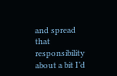and spread that responsibility about a bit I’d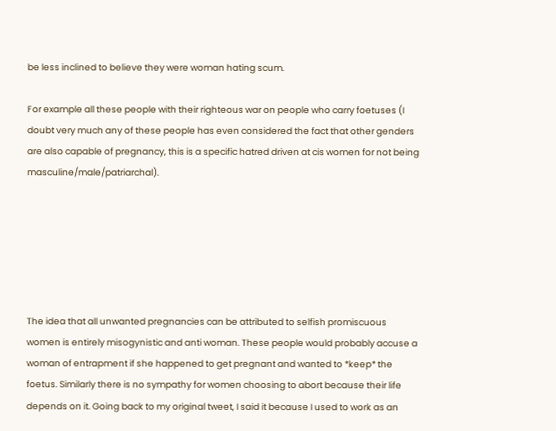be less inclined to believe they were woman hating scum.

For example all these people with their righteous war on people who carry foetuses (I doubt very much any of these people has even considered the fact that other genders are also capable of pregnancy, this is a specific hatred driven at cis women for not being masculine/male/patriarchal).






The idea that all unwanted pregnancies can be attributed to selfish promiscuous women is entirely misogynistic and anti woman. These people would probably accuse a woman of entrapment if she happened to get pregnant and wanted to *keep* the foetus. Similarly there is no sympathy for women choosing to abort because their life depends on it. Going back to my original tweet, I said it because I used to work as an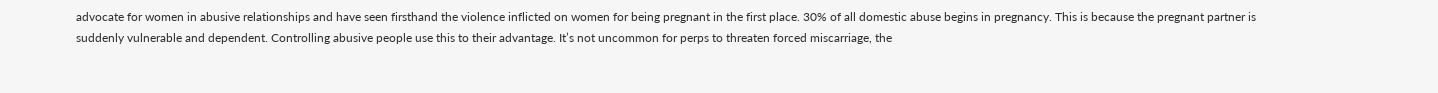advocate for women in abusive relationships and have seen firsthand the violence inflicted on women for being pregnant in the first place. 30% of all domestic abuse begins in pregnancy. This is because the pregnant partner is suddenly vulnerable and dependent. Controlling abusive people use this to their advantage. It’s not uncommon for perps to threaten forced miscarriage, the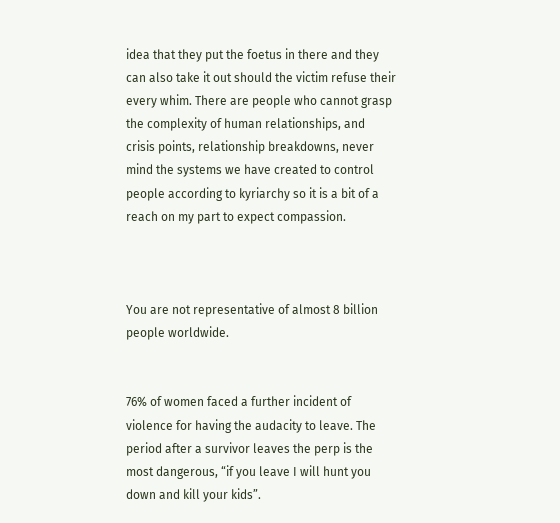idea that they put the foetus in there and they can also take it out should the victim refuse their every whim. There are people who cannot grasp the complexity of human relationships, and crisis points, relationship breakdowns, never mind the systems we have created to control people according to kyriarchy so it is a bit of a reach on my part to expect compassion.



You are not representative of almost 8 billion people worldwide.


76% of women faced a further incident of violence for having the audacity to leave. The period after a survivor leaves the perp is the most dangerous, “if you leave I will hunt you down and kill your kids”.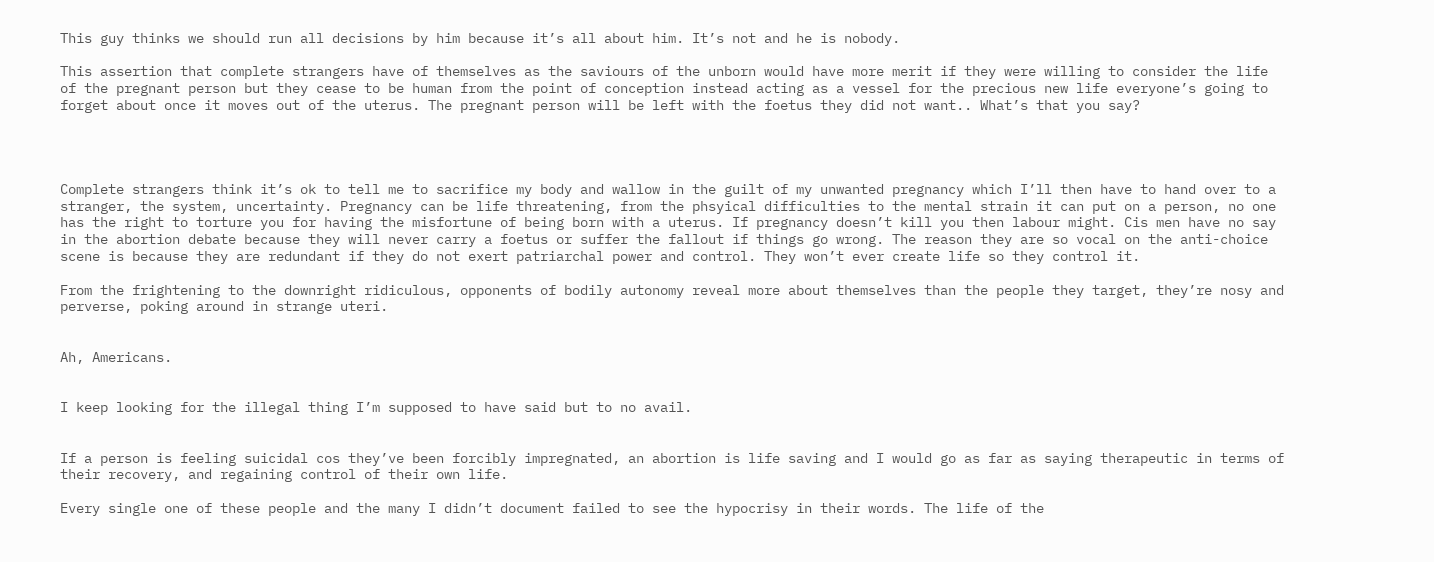This guy thinks we should run all decisions by him because it’s all about him. It’s not and he is nobody.

This assertion that complete strangers have of themselves as the saviours of the unborn would have more merit if they were willing to consider the life of the pregnant person but they cease to be human from the point of conception instead acting as a vessel for the precious new life everyone’s going to forget about once it moves out of the uterus. The pregnant person will be left with the foetus they did not want.. What’s that you say?




Complete strangers think it’s ok to tell me to sacrifice my body and wallow in the guilt of my unwanted pregnancy which I’ll then have to hand over to a stranger, the system, uncertainty. Pregnancy can be life threatening, from the phsyical difficulties to the mental strain it can put on a person, no one has the right to torture you for having the misfortune of being born with a uterus. If pregnancy doesn’t kill you then labour might. Cis men have no say in the abortion debate because they will never carry a foetus or suffer the fallout if things go wrong. The reason they are so vocal on the anti-choice scene is because they are redundant if they do not exert patriarchal power and control. They won’t ever create life so they control it.

From the frightening to the downright ridiculous, opponents of bodily autonomy reveal more about themselves than the people they target, they’re nosy and perverse, poking around in strange uteri.


Ah, Americans.


I keep looking for the illegal thing I’m supposed to have said but to no avail.


If a person is feeling suicidal cos they’ve been forcibly impregnated, an abortion is life saving and I would go as far as saying therapeutic in terms of their recovery, and regaining control of their own life.

Every single one of these people and the many I didn’t document failed to see the hypocrisy in their words. The life of the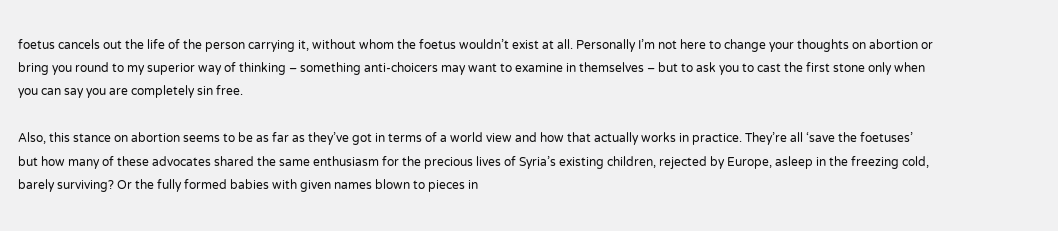foetus cancels out the life of the person carrying it, without whom the foetus wouldn’t exist at all. Personally I’m not here to change your thoughts on abortion or bring you round to my superior way of thinking – something anti-choicers may want to examine in themselves – but to ask you to cast the first stone only when you can say you are completely sin free.

Also, this stance on abortion seems to be as far as they’ve got in terms of a world view and how that actually works in practice. They’re all ‘save the foetuses’ but how many of these advocates shared the same enthusiasm for the precious lives of Syria’s existing children, rejected by Europe, asleep in the freezing cold, barely surviving? Or the fully formed babies with given names blown to pieces in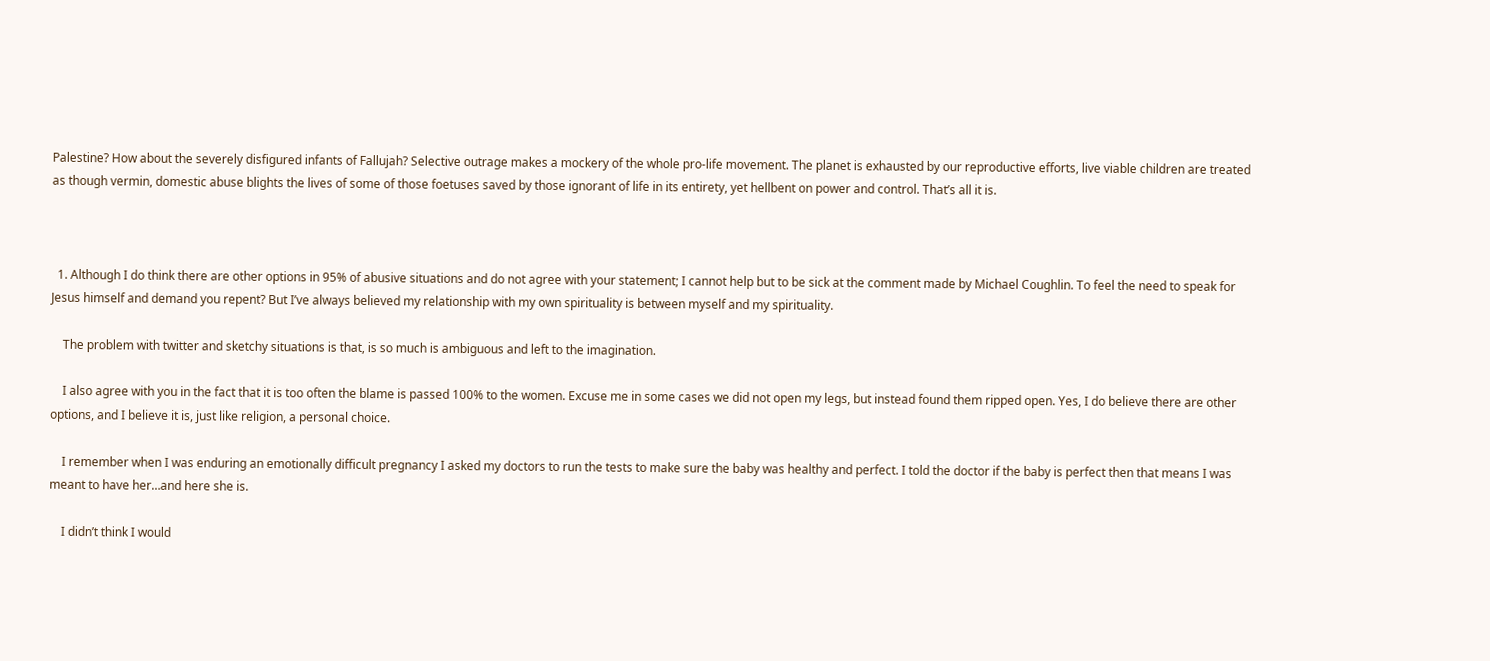Palestine? How about the severely disfigured infants of Fallujah? Selective outrage makes a mockery of the whole pro-life movement. The planet is exhausted by our reproductive efforts, live viable children are treated as though vermin, domestic abuse blights the lives of some of those foetuses saved by those ignorant of life in its entirety, yet hellbent on power and control. That’s all it is.



  1. Although I do think there are other options in 95% of abusive situations and do not agree with your statement; I cannot help but to be sick at the comment made by Michael Coughlin. To feel the need to speak for Jesus himself and demand you repent? But I’ve always believed my relationship with my own spirituality is between myself and my spirituality.

    The problem with twitter and sketchy situations is that, is so much is ambiguous and left to the imagination.

    I also agree with you in the fact that it is too often the blame is passed 100% to the women. Excuse me in some cases we did not open my legs, but instead found them ripped open. Yes, I do believe there are other options, and I believe it is, just like religion, a personal choice.

    I remember when I was enduring an emotionally difficult pregnancy I asked my doctors to run the tests to make sure the baby was healthy and perfect. I told the doctor if the baby is perfect then that means I was meant to have her…and here she is.

    I didn’t think I would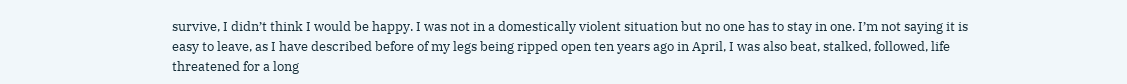survive, I didn’t think I would be happy. I was not in a domestically violent situation but no one has to stay in one. I’m not saying it is easy to leave, as I have described before of my legs being ripped open ten years ago in April, I was also beat, stalked, followed, life threatened for a long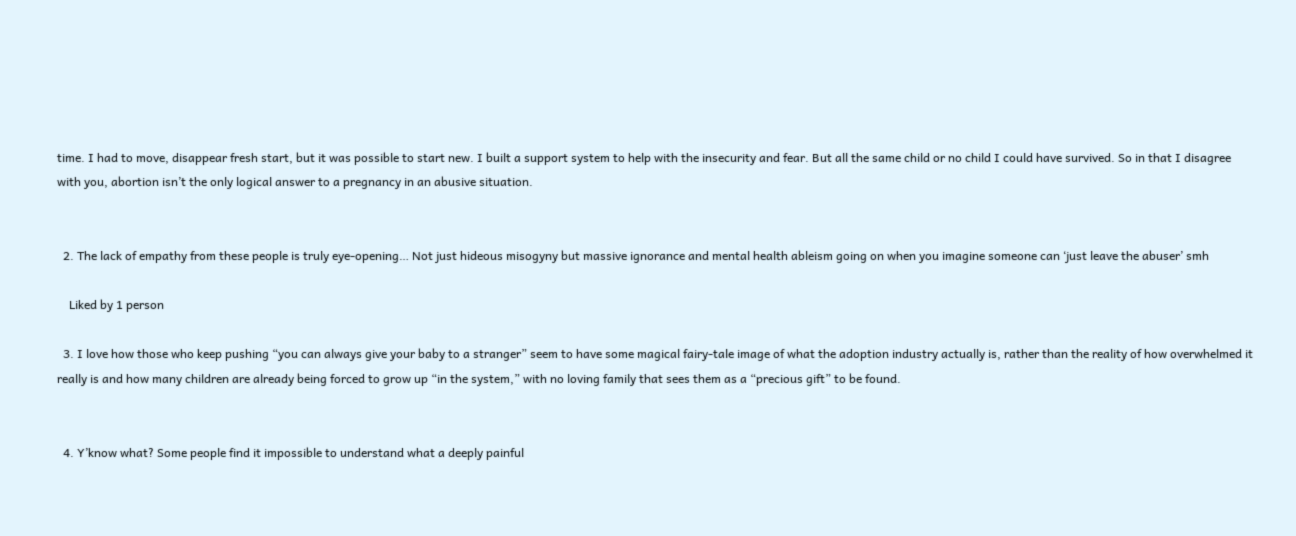time. I had to move, disappear fresh start, but it was possible to start new. I built a support system to help with the insecurity and fear. But all the same child or no child I could have survived. So in that I disagree with you, abortion isn’t the only logical answer to a pregnancy in an abusive situation.


  2. The lack of empathy from these people is truly eye-opening… Not just hideous misogyny but massive ignorance and mental health ableism going on when you imagine someone can ‘just leave the abuser’ smh

    Liked by 1 person

  3. I love how those who keep pushing “you can always give your baby to a stranger” seem to have some magical fairy-tale image of what the adoption industry actually is, rather than the reality of how overwhelmed it really is and how many children are already being forced to grow up “in the system,” with no loving family that sees them as a “precious gift” to be found.


  4. Y’know what? Some people find it impossible to understand what a deeply painful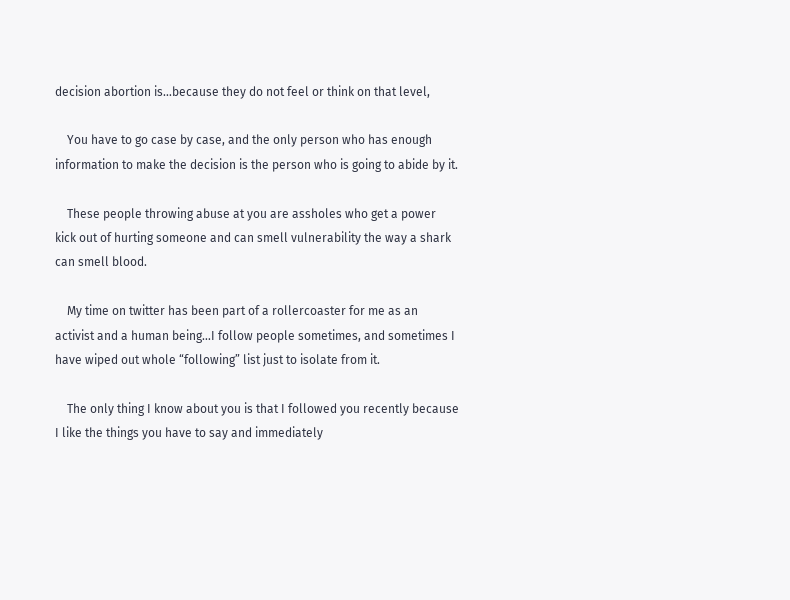decision abortion is…because they do not feel or think on that level,

    You have to go case by case, and the only person who has enough information to make the decision is the person who is going to abide by it.

    These people throwing abuse at you are assholes who get a power kick out of hurting someone and can smell vulnerability the way a shark can smell blood.

    My time on twitter has been part of a rollercoaster for me as an activist and a human being…I follow people sometimes, and sometimes I have wiped out whole “following” list just to isolate from it.

    The only thing I know about you is that I followed you recently because I like the things you have to say and immediately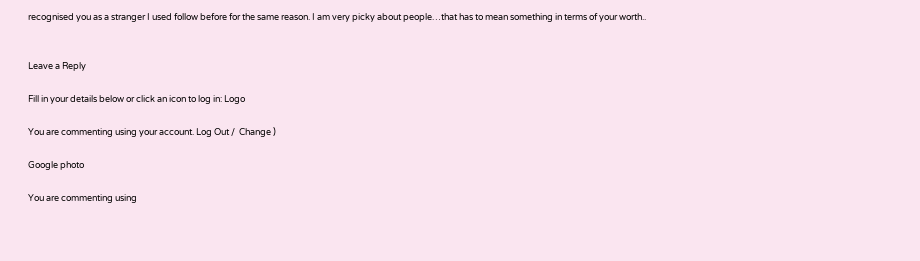recognised you as a stranger I used follow before for the same reason. I am very picky about people…that has to mean something in terms of your worth..


Leave a Reply

Fill in your details below or click an icon to log in: Logo

You are commenting using your account. Log Out /  Change )

Google photo

You are commenting using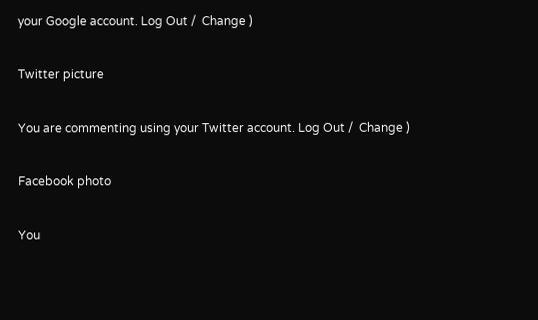your Google account. Log Out /  Change )

Twitter picture

You are commenting using your Twitter account. Log Out /  Change )

Facebook photo

You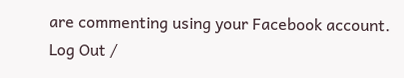are commenting using your Facebook account. Log Out /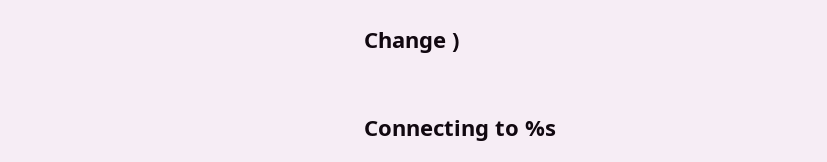Change )

Connecting to %s